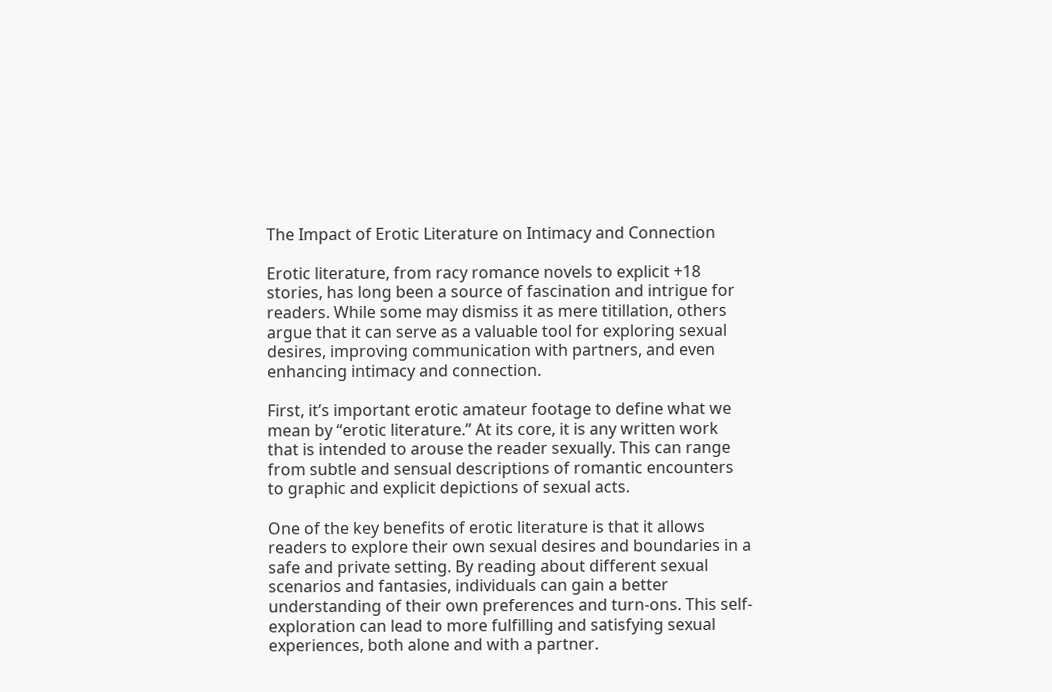The Impact of Erotic Literature on Intimacy and Connection

Erotic literature, from racy romance novels to explicit +18 stories, has long been a source of fascination and intrigue for readers. While some may dismiss it as mere titillation, others argue that it can serve as a valuable tool for exploring sexual desires, improving communication with partners, and even enhancing intimacy and connection.

First, it’s important erotic amateur footage to define what we mean by “erotic literature.” At its core, it is any written work that is intended to arouse the reader sexually. This can range from subtle and sensual descriptions of romantic encounters to graphic and explicit depictions of sexual acts.

One of the key benefits of erotic literature is that it allows readers to explore their own sexual desires and boundaries in a safe and private setting. By reading about different sexual scenarios and fantasies, individuals can gain a better understanding of their own preferences and turn-ons. This self-exploration can lead to more fulfilling and satisfying sexual experiences, both alone and with a partner.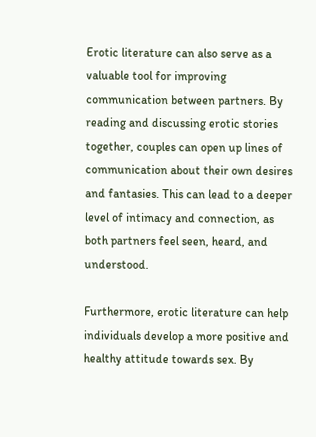Erotic literature can also serve as a valuable tool for improving communication between partners. By reading and discussing erotic stories together, couples can open up lines of communication about their own desires and fantasies. This can lead to a deeper level of intimacy and connection, as both partners feel seen, heard, and understood.

Furthermore, erotic literature can help individuals develop a more positive and healthy attitude towards sex. By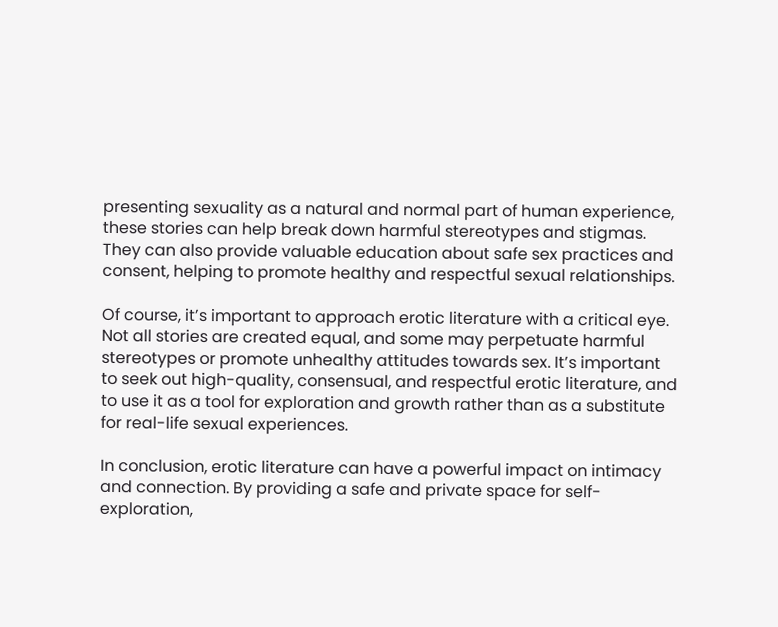presenting sexuality as a natural and normal part of human experience, these stories can help break down harmful stereotypes and stigmas. They can also provide valuable education about safe sex practices and consent, helping to promote healthy and respectful sexual relationships.

Of course, it’s important to approach erotic literature with a critical eye. Not all stories are created equal, and some may perpetuate harmful stereotypes or promote unhealthy attitudes towards sex. It’s important to seek out high-quality, consensual, and respectful erotic literature, and to use it as a tool for exploration and growth rather than as a substitute for real-life sexual experiences.

In conclusion, erotic literature can have a powerful impact on intimacy and connection. By providing a safe and private space for self-exploration,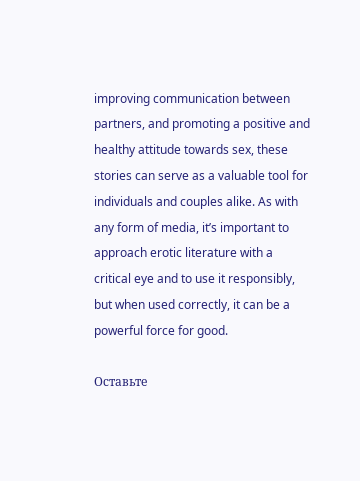improving communication between partners, and promoting a positive and healthy attitude towards sex, these stories can serve as a valuable tool for individuals and couples alike. As with any form of media, it’s important to approach erotic literature with a critical eye and to use it responsibly, but when used correctly, it can be a powerful force for good.

Оставьте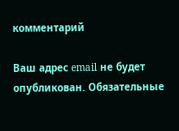комментарий

Ваш адрес email не будет опубликован. Обязательные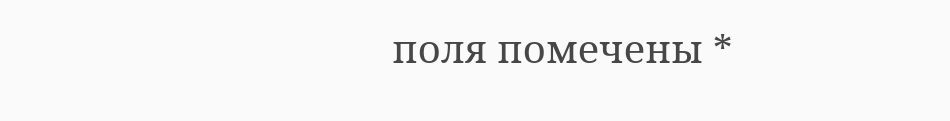поля помечены *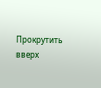Прокрутить вверх